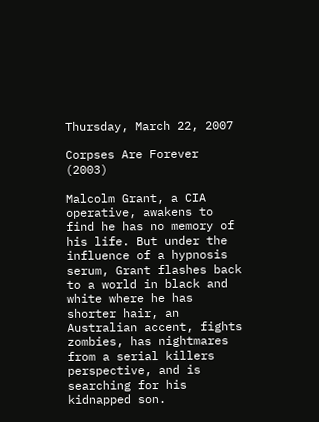Thursday, March 22, 2007

Corpses Are Forever (2003)

Malcolm Grant, a CIA operative, awakens to find he has no memory of his life. But under the influence of a hypnosis serum, Grant flashes back to a world in black and white where he has shorter hair, an Australian accent, fights zombies, has nightmares from a serial killers perspective, and is searching for his kidnapped son.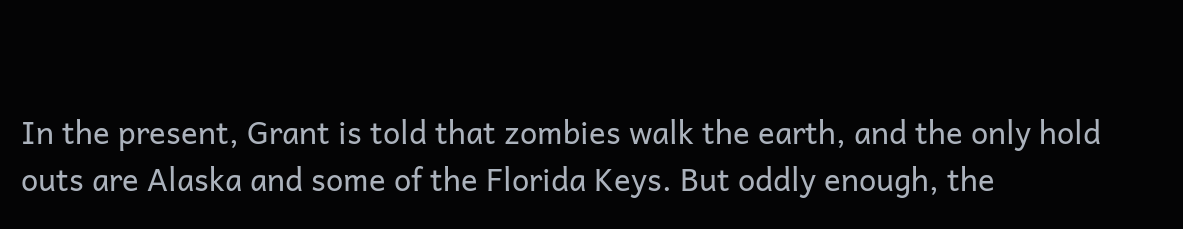In the present, Grant is told that zombies walk the earth, and the only hold outs are Alaska and some of the Florida Keys. But oddly enough, the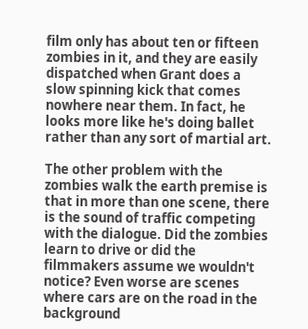film only has about ten or fifteen zombies in it, and they are easily dispatched when Grant does a slow spinning kick that comes nowhere near them. In fact, he looks more like he's doing ballet rather than any sort of martial art.

The other problem with the zombies walk the earth premise is that in more than one scene, there is the sound of traffic competing with the dialogue. Did the zombies learn to drive or did the filmmakers assume we wouldn't notice? Even worse are scenes where cars are on the road in the background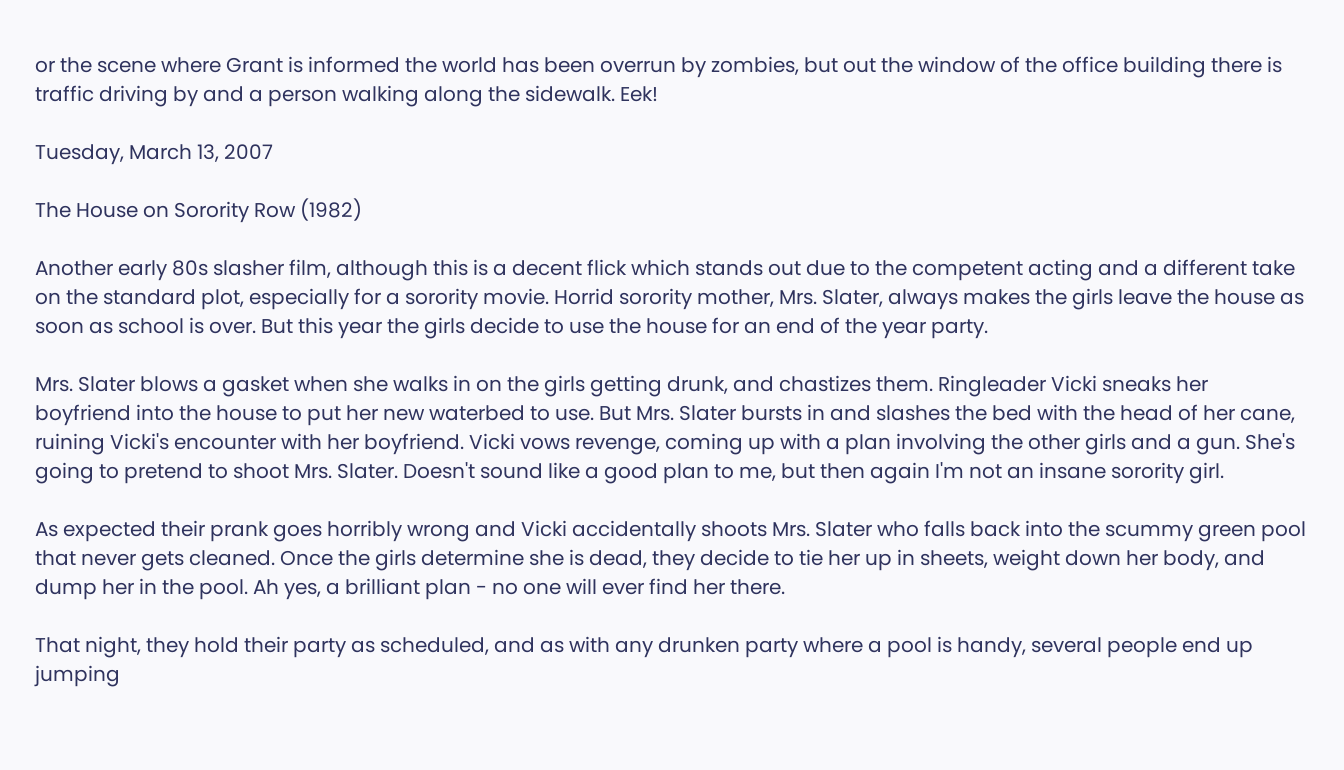or the scene where Grant is informed the world has been overrun by zombies, but out the window of the office building there is traffic driving by and a person walking along the sidewalk. Eek!

Tuesday, March 13, 2007

The House on Sorority Row (1982)

Another early 80s slasher film, although this is a decent flick which stands out due to the competent acting and a different take on the standard plot, especially for a sorority movie. Horrid sorority mother, Mrs. Slater, always makes the girls leave the house as soon as school is over. But this year the girls decide to use the house for an end of the year party.

Mrs. Slater blows a gasket when she walks in on the girls getting drunk, and chastizes them. Ringleader Vicki sneaks her boyfriend into the house to put her new waterbed to use. But Mrs. Slater bursts in and slashes the bed with the head of her cane, ruining Vicki's encounter with her boyfriend. Vicki vows revenge, coming up with a plan involving the other girls and a gun. She's going to pretend to shoot Mrs. Slater. Doesn't sound like a good plan to me, but then again I'm not an insane sorority girl.

As expected their prank goes horribly wrong and Vicki accidentally shoots Mrs. Slater who falls back into the scummy green pool that never gets cleaned. Once the girls determine she is dead, they decide to tie her up in sheets, weight down her body, and dump her in the pool. Ah yes, a brilliant plan - no one will ever find her there.

That night, they hold their party as scheduled, and as with any drunken party where a pool is handy, several people end up jumping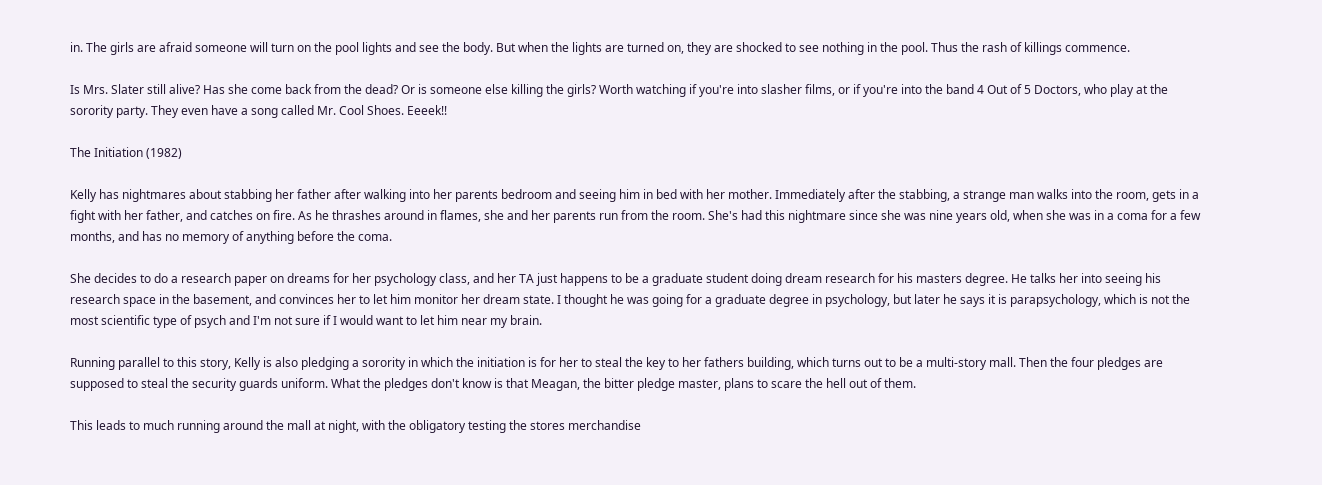in. The girls are afraid someone will turn on the pool lights and see the body. But when the lights are turned on, they are shocked to see nothing in the pool. Thus the rash of killings commence.

Is Mrs. Slater still alive? Has she come back from the dead? Or is someone else killing the girls? Worth watching if you're into slasher films, or if you're into the band 4 Out of 5 Doctors, who play at the sorority party. They even have a song called Mr. Cool Shoes. Eeeek!!

The Initiation (1982)

Kelly has nightmares about stabbing her father after walking into her parents bedroom and seeing him in bed with her mother. Immediately after the stabbing, a strange man walks into the room, gets in a fight with her father, and catches on fire. As he thrashes around in flames, she and her parents run from the room. She's had this nightmare since she was nine years old, when she was in a coma for a few months, and has no memory of anything before the coma.

She decides to do a research paper on dreams for her psychology class, and her TA just happens to be a graduate student doing dream research for his masters degree. He talks her into seeing his research space in the basement, and convinces her to let him monitor her dream state. I thought he was going for a graduate degree in psychology, but later he says it is parapsychology, which is not the most scientific type of psych and I'm not sure if I would want to let him near my brain.

Running parallel to this story, Kelly is also pledging a sorority in which the initiation is for her to steal the key to her fathers building, which turns out to be a multi-story mall. Then the four pledges are supposed to steal the security guards uniform. What the pledges don't know is that Meagan, the bitter pledge master, plans to scare the hell out of them.

This leads to much running around the mall at night, with the obligatory testing the stores merchandise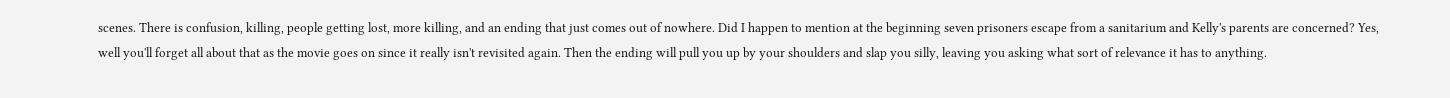scenes. There is confusion, killing, people getting lost, more killing, and an ending that just comes out of nowhere. Did I happen to mention at the beginning seven prisoners escape from a sanitarium and Kelly's parents are concerned? Yes, well you'll forget all about that as the movie goes on since it really isn't revisited again. Then the ending will pull you up by your shoulders and slap you silly, leaving you asking what sort of relevance it has to anything.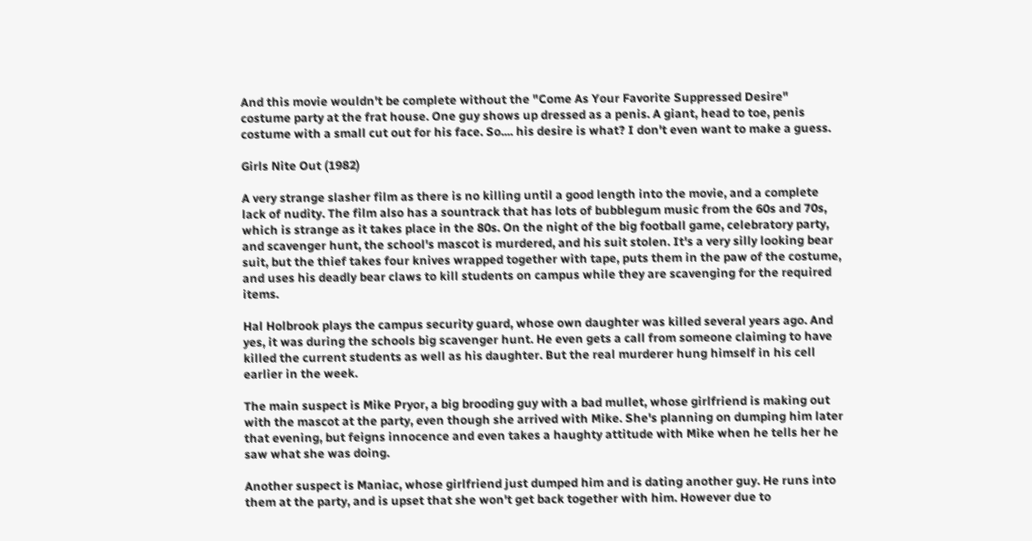And this movie wouldn't be complete without the "Come As Your Favorite Suppressed Desire" costume party at the frat house. One guy shows up dressed as a penis. A giant, head to toe, penis costume with a small cut out for his face. So.... his desire is what? I don't even want to make a guess.

Girls Nite Out (1982)

A very strange slasher film as there is no killing until a good length into the movie, and a complete lack of nudity. The film also has a sountrack that has lots of bubblegum music from the 60s and 70s, which is strange as it takes place in the 80s. On the night of the big football game, celebratory party, and scavenger hunt, the school's mascot is murdered, and his suit stolen. It's a very silly looking bear suit, but the thief takes four knives wrapped together with tape, puts them in the paw of the costume, and uses his deadly bear claws to kill students on campus while they are scavenging for the required items.

Hal Holbrook plays the campus security guard, whose own daughter was killed several years ago. And yes, it was during the schools big scavenger hunt. He even gets a call from someone claiming to have killed the current students as well as his daughter. But the real murderer hung himself in his cell earlier in the week.

The main suspect is Mike Pryor, a big brooding guy with a bad mullet, whose girlfriend is making out with the mascot at the party, even though she arrived with Mike. She's planning on dumping him later that evening, but feigns innocence and even takes a haughty attitude with Mike when he tells her he saw what she was doing.

Another suspect is Maniac, whose girlfriend just dumped him and is dating another guy. He runs into them at the party, and is upset that she won't get back together with him. However due to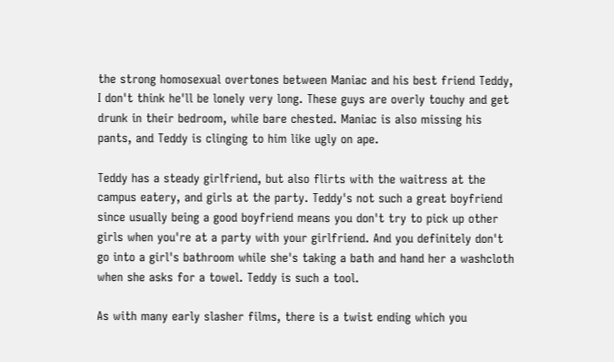the strong homosexual overtones between Maniac and his best friend Teddy, I don't think he'll be lonely very long. These guys are overly touchy and get drunk in their bedroom, while bare chested. Maniac is also missing his pants, and Teddy is clinging to him like ugly on ape.

Teddy has a steady girlfriend, but also flirts with the waitress at the campus eatery, and girls at the party. Teddy's not such a great boyfriend since usually being a good boyfriend means you don't try to pick up other girls when you're at a party with your girlfriend. And you definitely don't go into a girl's bathroom while she's taking a bath and hand her a washcloth when she asks for a towel. Teddy is such a tool.

As with many early slasher films, there is a twist ending which you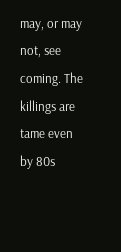may, or may not, see coming. The killings are tame even by 80s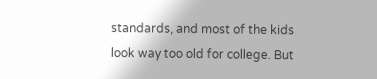standards, and most of the kids look way too old for college. But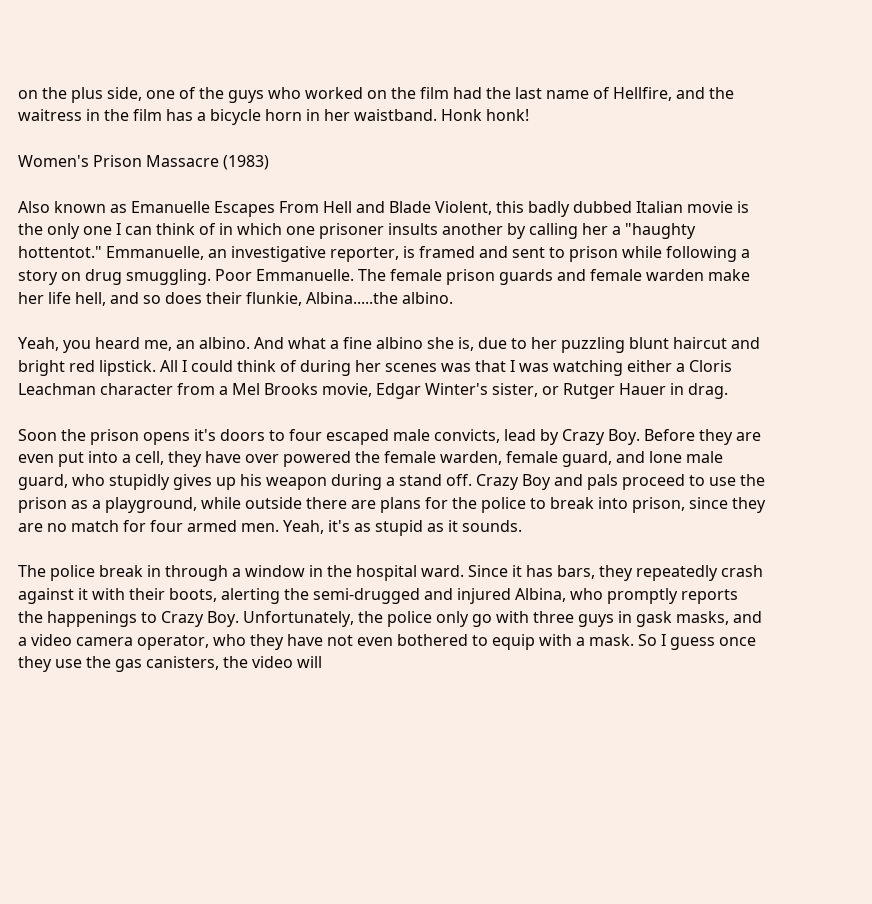on the plus side, one of the guys who worked on the film had the last name of Hellfire, and the waitress in the film has a bicycle horn in her waistband. Honk honk!

Women's Prison Massacre (1983)

Also known as Emanuelle Escapes From Hell and Blade Violent, this badly dubbed Italian movie is the only one I can think of in which one prisoner insults another by calling her a "haughty hottentot." Emmanuelle, an investigative reporter, is framed and sent to prison while following a story on drug smuggling. Poor Emmanuelle. The female prison guards and female warden make her life hell, and so does their flunkie, Albina.....the albino.

Yeah, you heard me, an albino. And what a fine albino she is, due to her puzzling blunt haircut and bright red lipstick. All I could think of during her scenes was that I was watching either a Cloris Leachman character from a Mel Brooks movie, Edgar Winter's sister, or Rutger Hauer in drag.

Soon the prison opens it's doors to four escaped male convicts, lead by Crazy Boy. Before they are even put into a cell, they have over powered the female warden, female guard, and lone male guard, who stupidly gives up his weapon during a stand off. Crazy Boy and pals proceed to use the prison as a playground, while outside there are plans for the police to break into prison, since they are no match for four armed men. Yeah, it's as stupid as it sounds.

The police break in through a window in the hospital ward. Since it has bars, they repeatedly crash against it with their boots, alerting the semi-drugged and injured Albina, who promptly reports the happenings to Crazy Boy. Unfortunately, the police only go with three guys in gask masks, and a video camera operator, who they have not even bothered to equip with a mask. So I guess once they use the gas canisters, the video will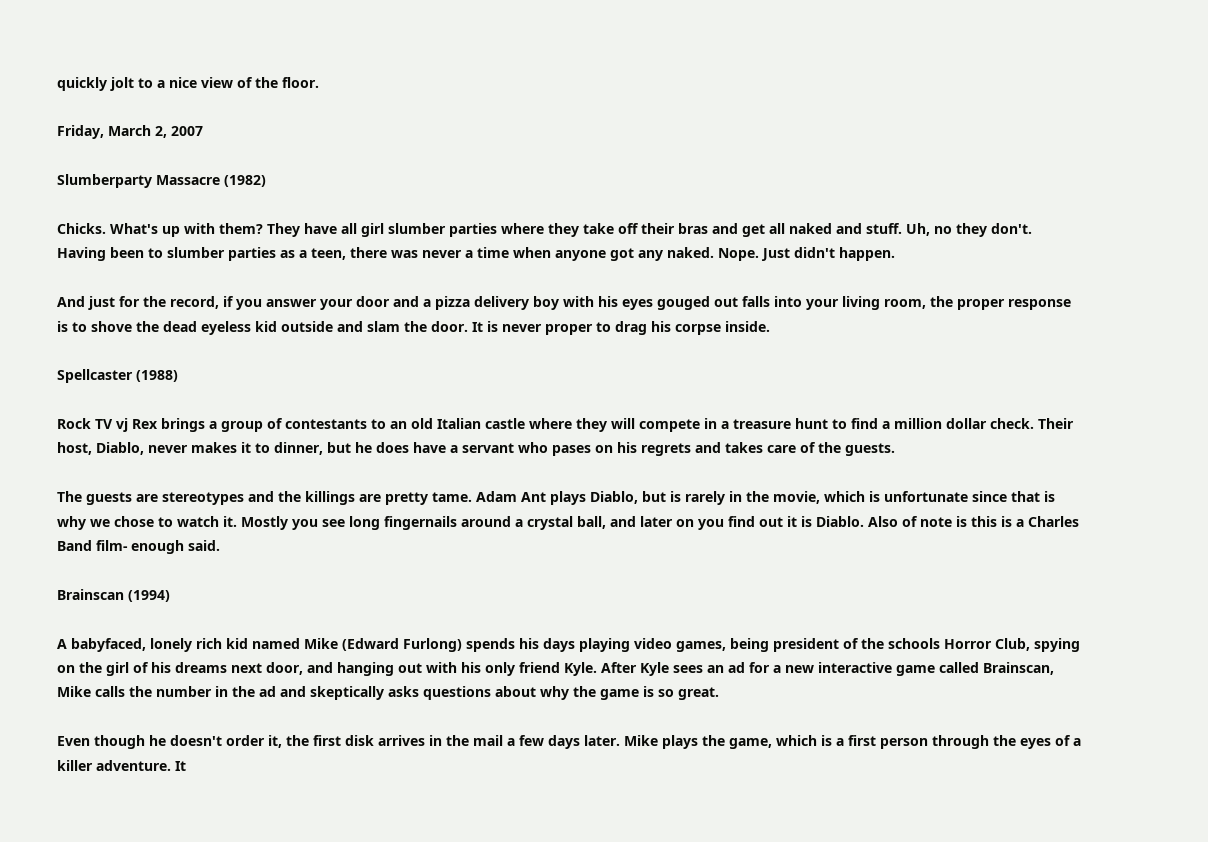quickly jolt to a nice view of the floor.

Friday, March 2, 2007

Slumberparty Massacre (1982)

Chicks. What's up with them? They have all girl slumber parties where they take off their bras and get all naked and stuff. Uh, no they don't. Having been to slumber parties as a teen, there was never a time when anyone got any naked. Nope. Just didn't happen.

And just for the record, if you answer your door and a pizza delivery boy with his eyes gouged out falls into your living room, the proper response is to shove the dead eyeless kid outside and slam the door. It is never proper to drag his corpse inside.

Spellcaster (1988)

Rock TV vj Rex brings a group of contestants to an old Italian castle where they will compete in a treasure hunt to find a million dollar check. Their host, Diablo, never makes it to dinner, but he does have a servant who pases on his regrets and takes care of the guests.

The guests are stereotypes and the killings are pretty tame. Adam Ant plays Diablo, but is rarely in the movie, which is unfortunate since that is why we chose to watch it. Mostly you see long fingernails around a crystal ball, and later on you find out it is Diablo. Also of note is this is a Charles Band film- enough said.

Brainscan (1994)

A babyfaced, lonely rich kid named Mike (Edward Furlong) spends his days playing video games, being president of the schools Horror Club, spying on the girl of his dreams next door, and hanging out with his only friend Kyle. After Kyle sees an ad for a new interactive game called Brainscan, Mike calls the number in the ad and skeptically asks questions about why the game is so great.

Even though he doesn't order it, the first disk arrives in the mail a few days later. Mike plays the game, which is a first person through the eyes of a killer adventure. It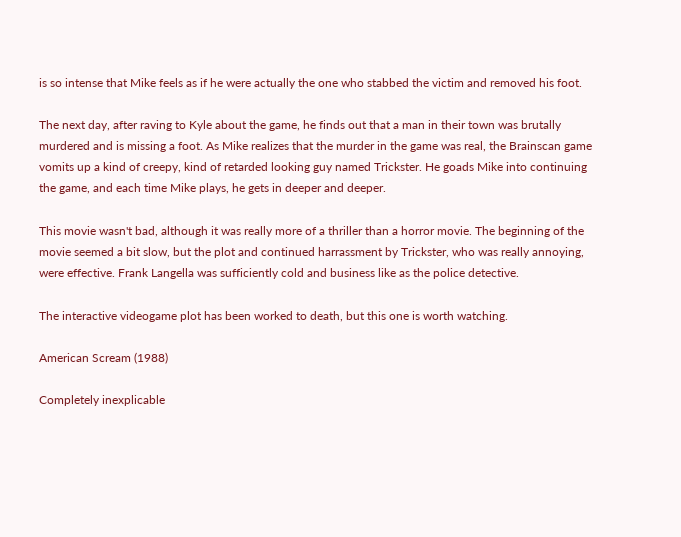is so intense that Mike feels as if he were actually the one who stabbed the victim and removed his foot.

The next day, after raving to Kyle about the game, he finds out that a man in their town was brutally murdered and is missing a foot. As Mike realizes that the murder in the game was real, the Brainscan game vomits up a kind of creepy, kind of retarded looking guy named Trickster. He goads Mike into continuing the game, and each time Mike plays, he gets in deeper and deeper.

This movie wasn't bad, although it was really more of a thriller than a horror movie. The beginning of the movie seemed a bit slow, but the plot and continued harrassment by Trickster, who was really annoying, were effective. Frank Langella was sufficiently cold and business like as the police detective.

The interactive videogame plot has been worked to death, but this one is worth watching.

American Scream (1988)

Completely inexplicable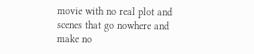movie with no real plot and scenes that go nowhere and make no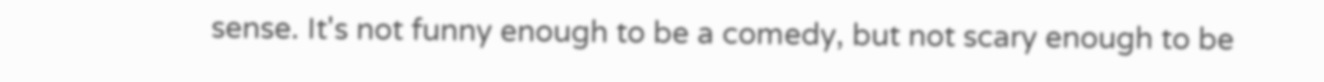sense. It's not funny enough to be a comedy, but not scary enough to be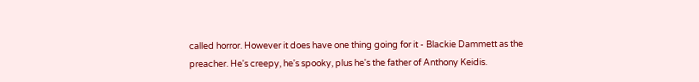called horror. However it does have one thing going for it - Blackie Dammett as the preacher. He's creepy, he's spooky, plus he's the father of Anthony Keidis.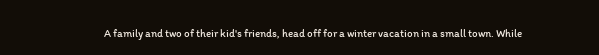A family and two of their kid's friends, head off for a winter vacation in a small town. While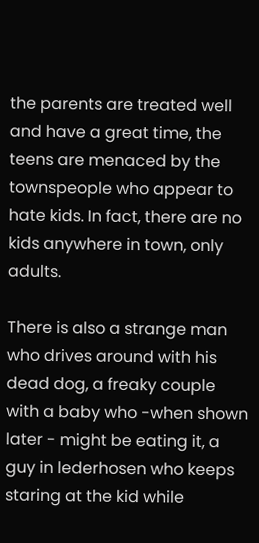the parents are treated well and have a great time, the teens are menaced by the townspeople who appear to hate kids. In fact, there are no kids anywhere in town, only adults.

There is also a strange man who drives around with his dead dog, a freaky couple with a baby who -when shown later - might be eating it, a guy in lederhosen who keeps staring at the kid while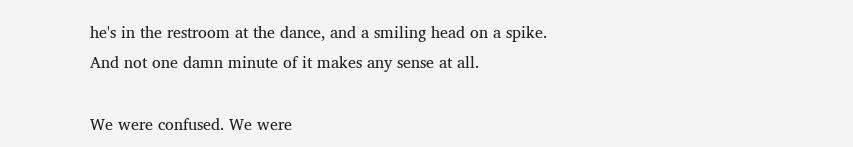he's in the restroom at the dance, and a smiling head on a spike. And not one damn minute of it makes any sense at all.

We were confused. We were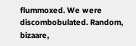flummoxed. We were discombobulated. Random, bizaare,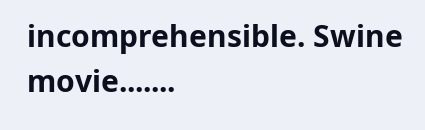incomprehensible. Swine movie.......